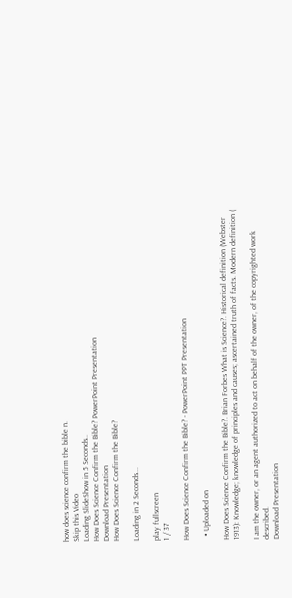how does science confirm the bible n.
Skip this Video
Loading SlideShow in 5 Seconds..
How Does Science Confirm the Bible? PowerPoint Presentation
Download Presentation
How Does Science Confirm the Bible?

Loading in 2 Seconds...

play fullscreen
1 / 37

How Does Science Confirm the Bible? - PowerPoint PPT Presentation

  • Uploaded on

How Does Science Confirm the Bible?. Brian Forbes What is Science?. Historical definition (Webster 1913): Knowledge; knowledge of principles and causes; ascertained truth of facts. Modern definition (

I am the owner, or an agent authorized to act on behalf of the owner, of the copyrighted work described.
Download Presentation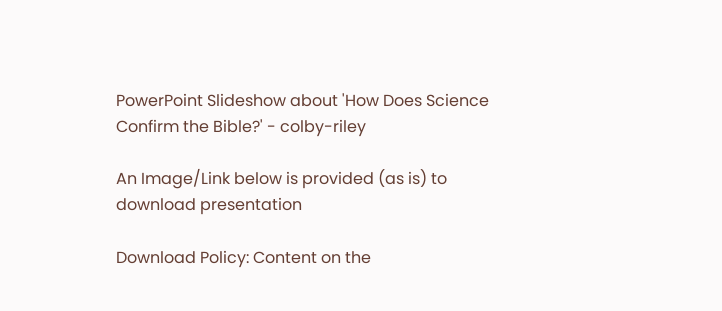PowerPoint Slideshow about 'How Does Science Confirm the Bible?' - colby-riley

An Image/Link below is provided (as is) to download presentation

Download Policy: Content on the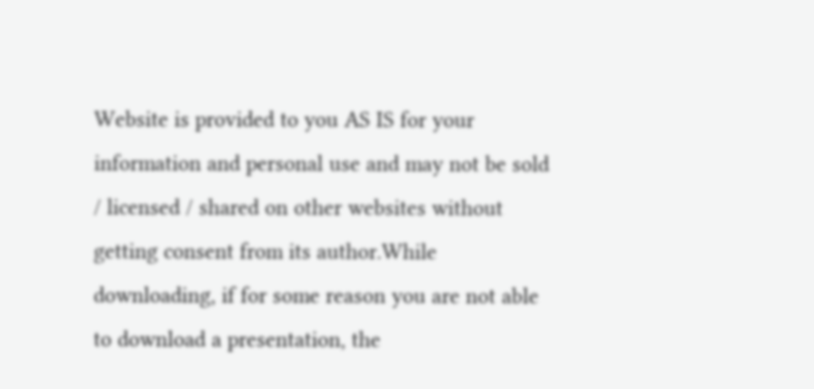Website is provided to you AS IS for your information and personal use and may not be sold / licensed / shared on other websites without getting consent from its author.While downloading, if for some reason you are not able to download a presentation, the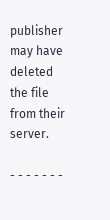publisher may have deleted the file from their server.

- - - - - - -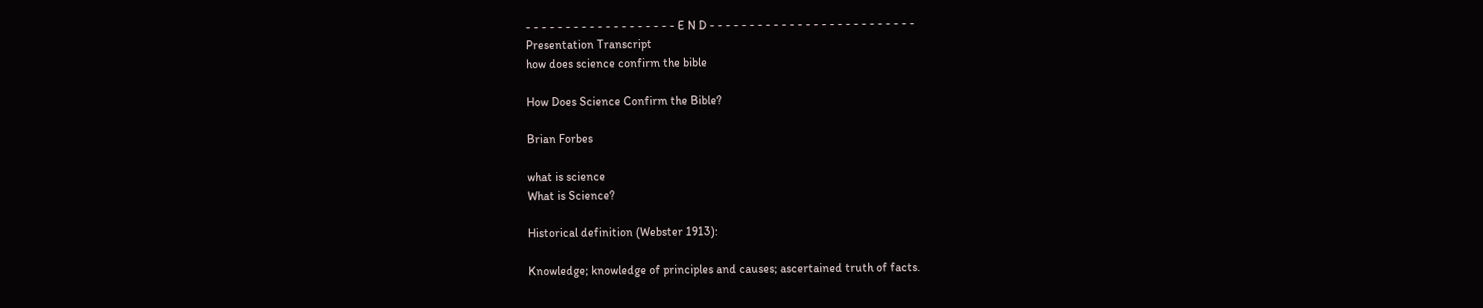- - - - - - - - - - - - - - - - - - - E N D - - - - - - - - - - - - - - - - - - - - - - - - - -
Presentation Transcript
how does science confirm the bible

How Does Science Confirm the Bible?

Brian Forbes

what is science
What is Science?

Historical definition (Webster 1913):

Knowledge; knowledge of principles and causes; ascertained truth of facts.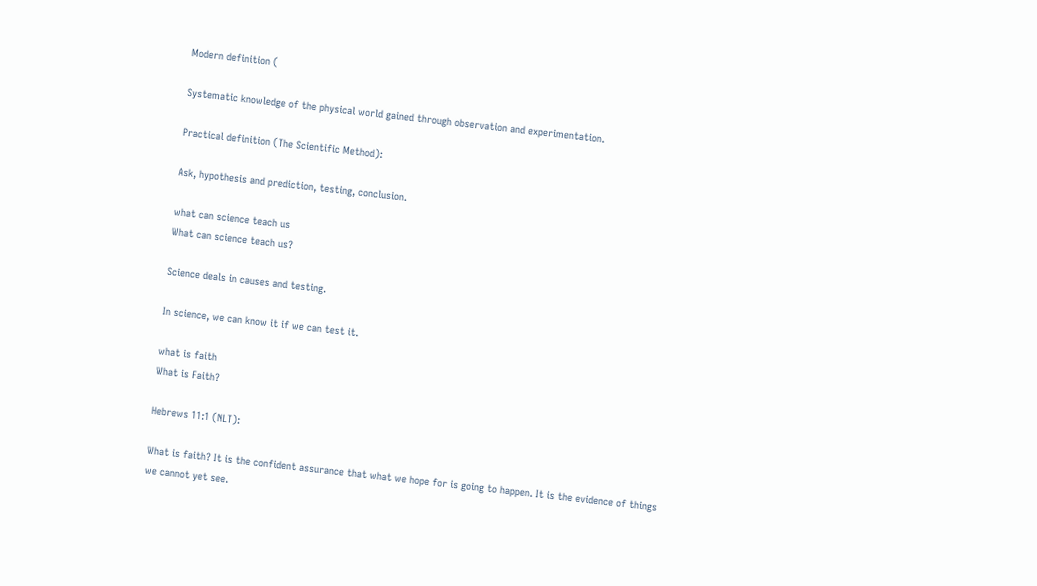Modern definition (

Systematic knowledge of the physical world gained through observation and experimentation.

Practical definition (The Scientific Method):

Ask, hypothesis and prediction, testing, conclusion.

what can science teach us
What can science teach us?

Science deals in causes and testing.

In science, we can know it if we can test it.

what is faith
What is Faith?

Hebrews 11:1 (NLT):

What is faith? It is the confident assurance that what we hope for is going to happen. It is the evidence of things we cannot yet see.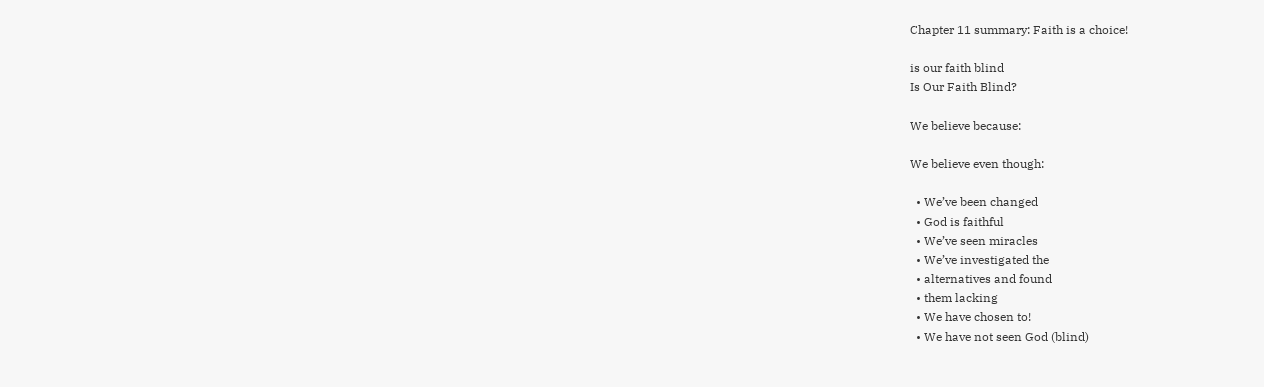Chapter 11 summary: Faith is a choice!

is our faith blind
Is Our Faith Blind?

We believe because:

We believe even though:

  • We’ve been changed
  • God is faithful
  • We’ve seen miracles
  • We’ve investigated the
  • alternatives and found
  • them lacking
  • We have chosen to!
  • We have not seen God (blind)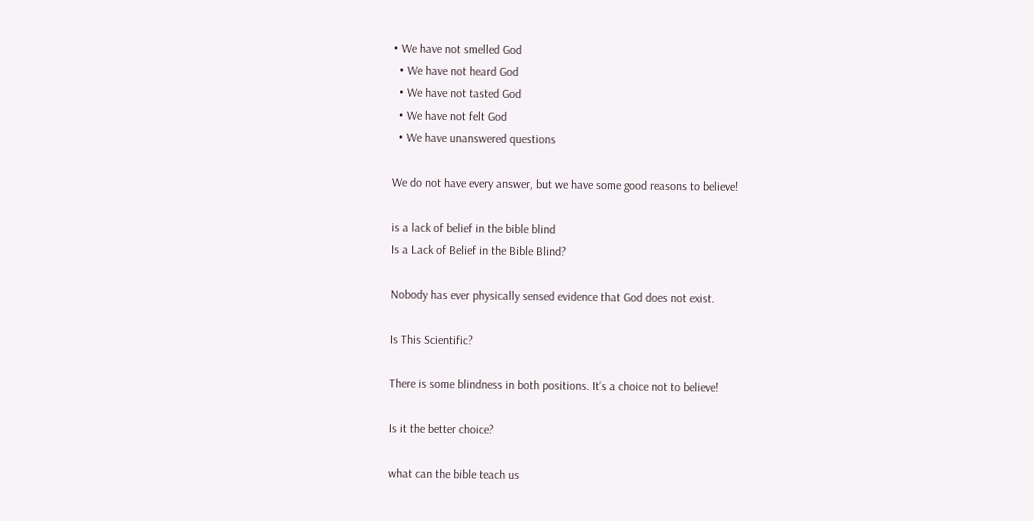• We have not smelled God
  • We have not heard God
  • We have not tasted God
  • We have not felt God
  • We have unanswered questions

We do not have every answer, but we have some good reasons to believe!

is a lack of belief in the bible blind
Is a Lack of Belief in the Bible Blind?

Nobody has ever physically sensed evidence that God does not exist.

Is This Scientific?

There is some blindness in both positions. It’s a choice not to believe!

Is it the better choice?

what can the bible teach us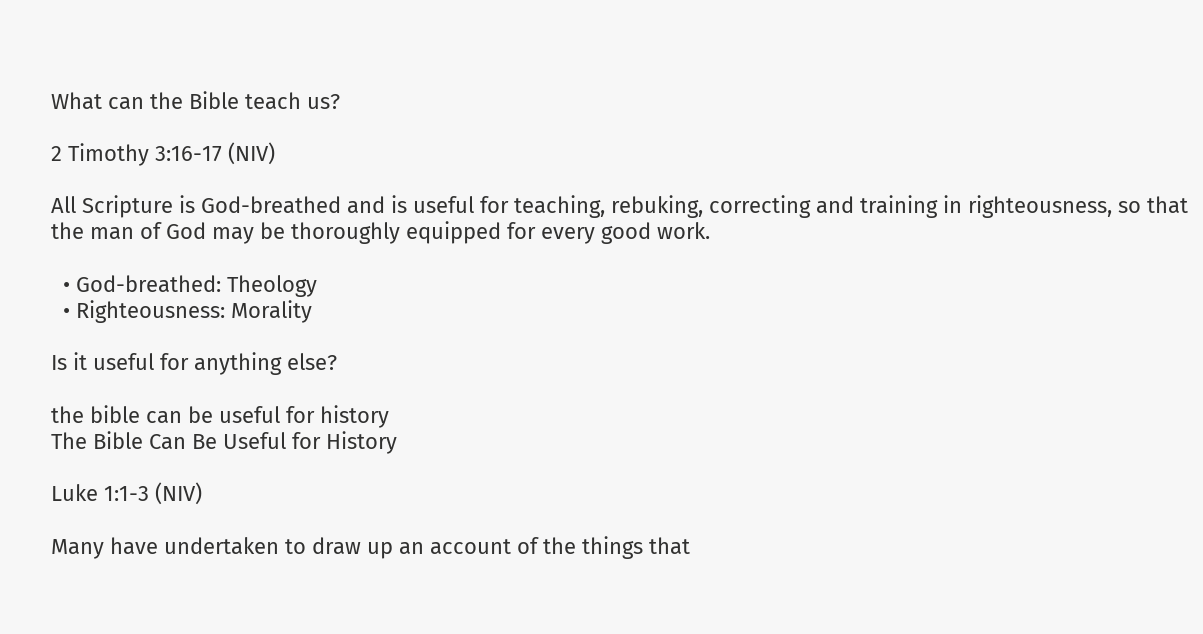What can the Bible teach us?

2 Timothy 3:16-17 (NIV)

All Scripture is God-breathed and is useful for teaching, rebuking, correcting and training in righteousness, so that the man of God may be thoroughly equipped for every good work.

  • God-breathed: Theology
  • Righteousness: Morality

Is it useful for anything else?

the bible can be useful for history
The Bible Can Be Useful for History

Luke 1:1-3 (NIV)

Many have undertaken to draw up an account of the things that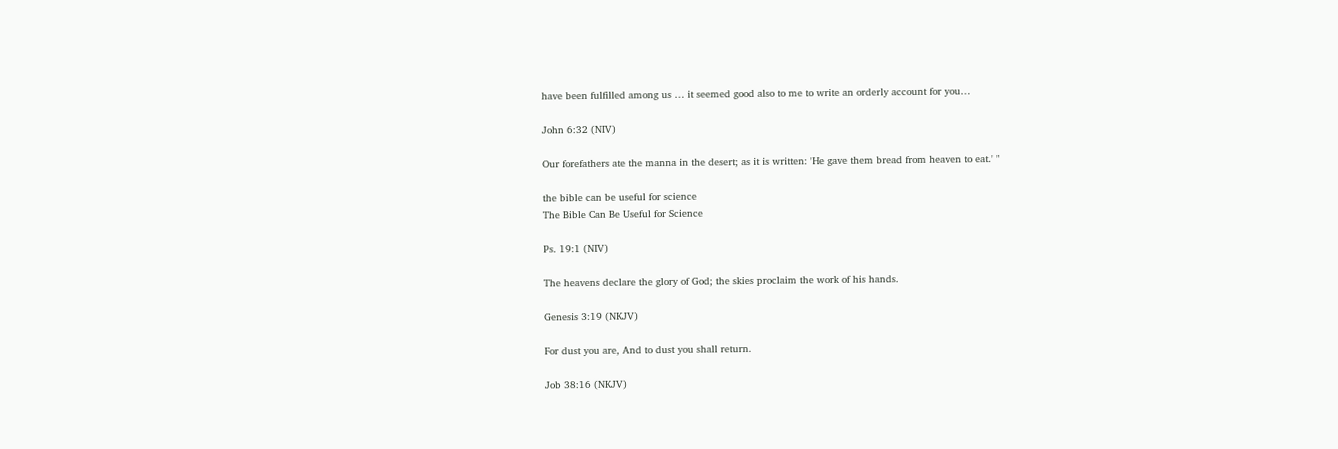have been fulfilled among us … it seemed good also to me to write an orderly account for you…

John 6:32 (NIV)

Our forefathers ate the manna in the desert; as it is written: 'He gave them bread from heaven to eat.' "

the bible can be useful for science
The Bible Can Be Useful for Science

Ps. 19:1 (NIV)

The heavens declare the glory of God; the skies proclaim the work of his hands.

Genesis 3:19 (NKJV)

For dust you are, And to dust you shall return.

Job 38:16 (NKJV)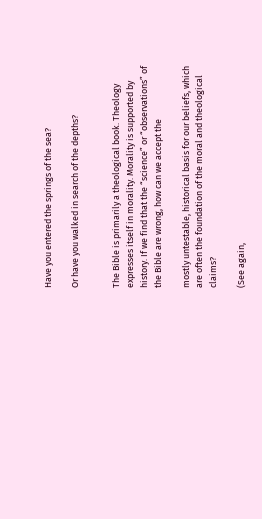Have you entered the springs of the sea?

Or have you walked in search of the depths?


The Bible is primarily a theological book. Theology expresses itself in morality. Morality is supported by history. If we find that the “science” or “observations” of the Bible are wrong, how can we accept the

mostly untestable, historical basis for our beliefs, which are often the foundation of the moral and theological claims?

(See again,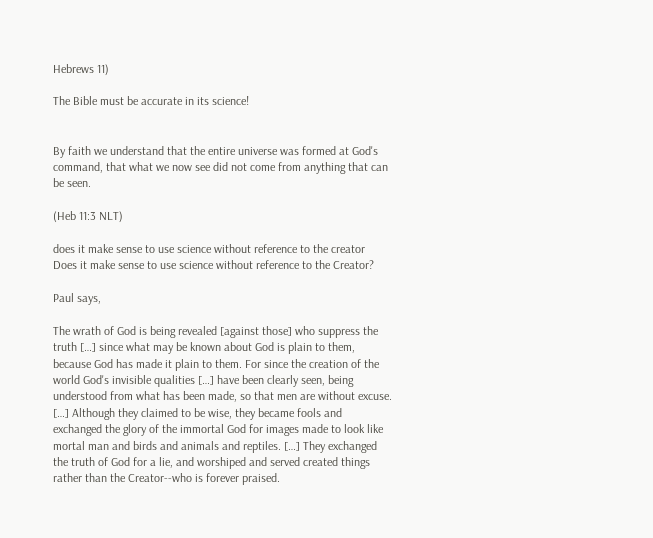Hebrews 11)

The Bible must be accurate in its science!


By faith we understand that the entire universe was formed at God's command, that what we now see did not come from anything that can be seen.

(Heb 11:3 NLT)

does it make sense to use science without reference to the creator
Does it make sense to use science without reference to the Creator?

Paul says,

The wrath of God is being revealed [against those] who suppress the truth […] since what may be known about God is plain to them, because God has made it plain to them. For since the creation of the world God's invisible qualities […] have been clearly seen, being understood from what has been made, so that men are without excuse. […] Although they claimed to be wise, they became fools and exchanged the glory of the immortal God for images made to look like mortal man and birds and animals and reptiles. […] They exchanged the truth of God for a lie, and worshiped and served created things rather than the Creator--who is forever praised.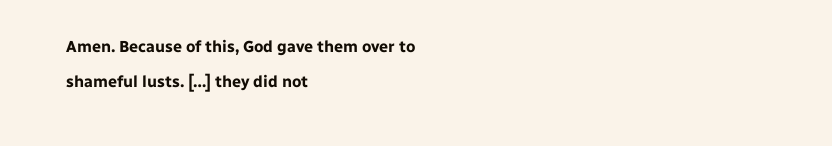Amen. Because of this, God gave them over to shameful lusts. […] they did not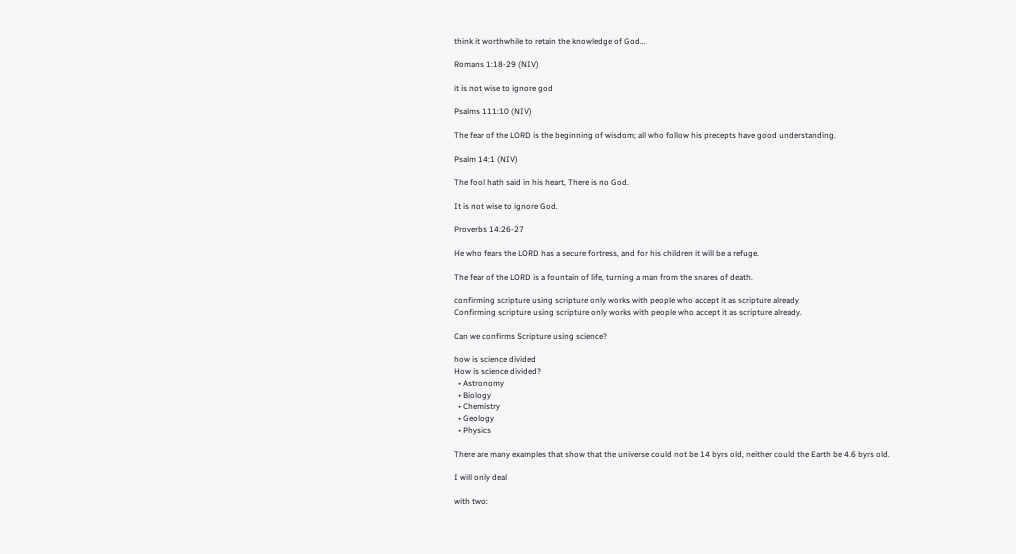think it worthwhile to retain the knowledge of God…

Romans 1:18-29 (NIV)

it is not wise to ignore god

Psalms 111:10 (NIV)

The fear of the LORD is the beginning of wisdom; all who follow his precepts have good understanding.

Psalm 14:1 (NIV)

The fool hath said in his heart, There is no God.

It is not wise to ignore God.

Proverbs 14:26-27

He who fears the LORD has a secure fortress, and for his children it will be a refuge.

The fear of the LORD is a fountain of life, turning a man from the snares of death.

confirming scripture using scripture only works with people who accept it as scripture already
Confirming scripture using scripture only works with people who accept it as scripture already.

Can we confirms Scripture using science?

how is science divided
How is science divided?
  • Astronomy
  • Biology
  • Chemistry
  • Geology
  • Physics

There are many examples that show that the universe could not be 14 byrs old, neither could the Earth be 4.6 byrs old.

I will only deal

with two: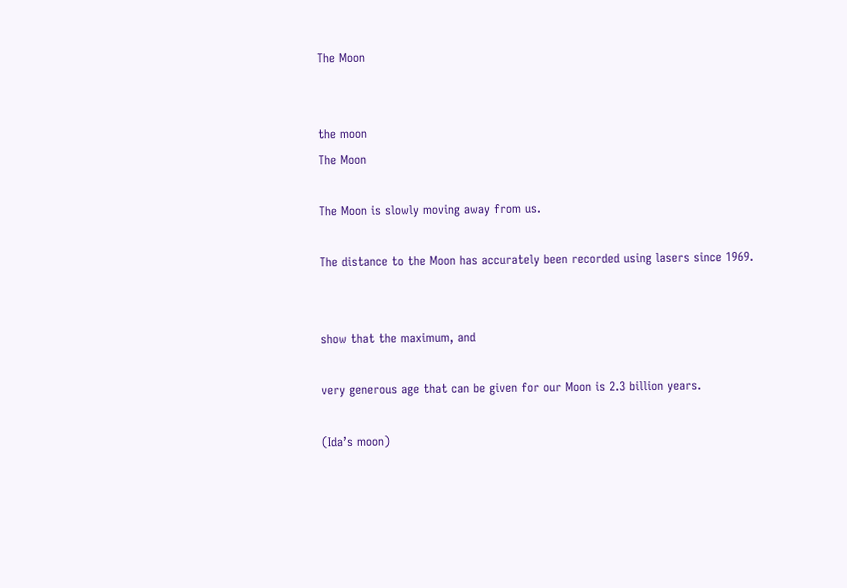The Moon


the moon
The Moon

The Moon is slowly moving away from us.

The distance to the Moon has accurately been recorded using lasers since 1969.


show that the maximum, and

very generous age that can be given for our Moon is 2.3 billion years.

(Ida’s moon)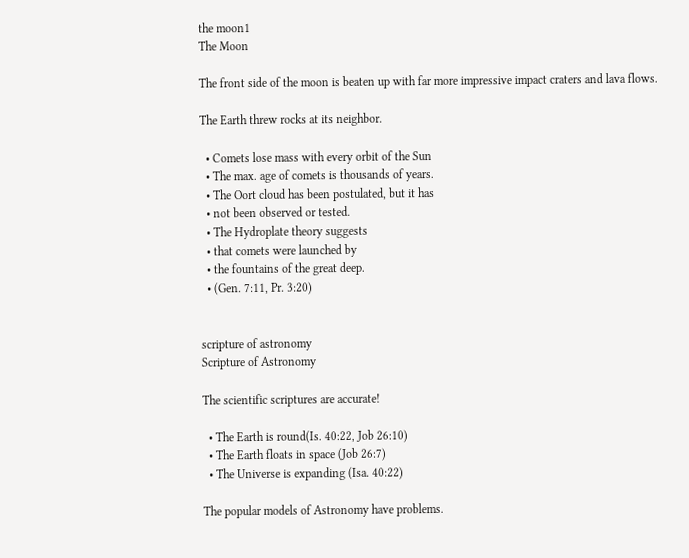the moon1
The Moon

The front side of the moon is beaten up with far more impressive impact craters and lava flows.

The Earth threw rocks at its neighbor.

  • Comets lose mass with every orbit of the Sun
  • The max. age of comets is thousands of years.
  • The Oort cloud has been postulated, but it has
  • not been observed or tested.
  • The Hydroplate theory suggests
  • that comets were launched by
  • the fountains of the great deep.
  • (Gen. 7:11, Pr. 3:20)


scripture of astronomy
Scripture of Astronomy

The scientific scriptures are accurate!

  • The Earth is round(Is. 40:22, Job 26:10)
  • The Earth floats in space (Job 26:7)
  • The Universe is expanding (Isa. 40:22)

The popular models of Astronomy have problems.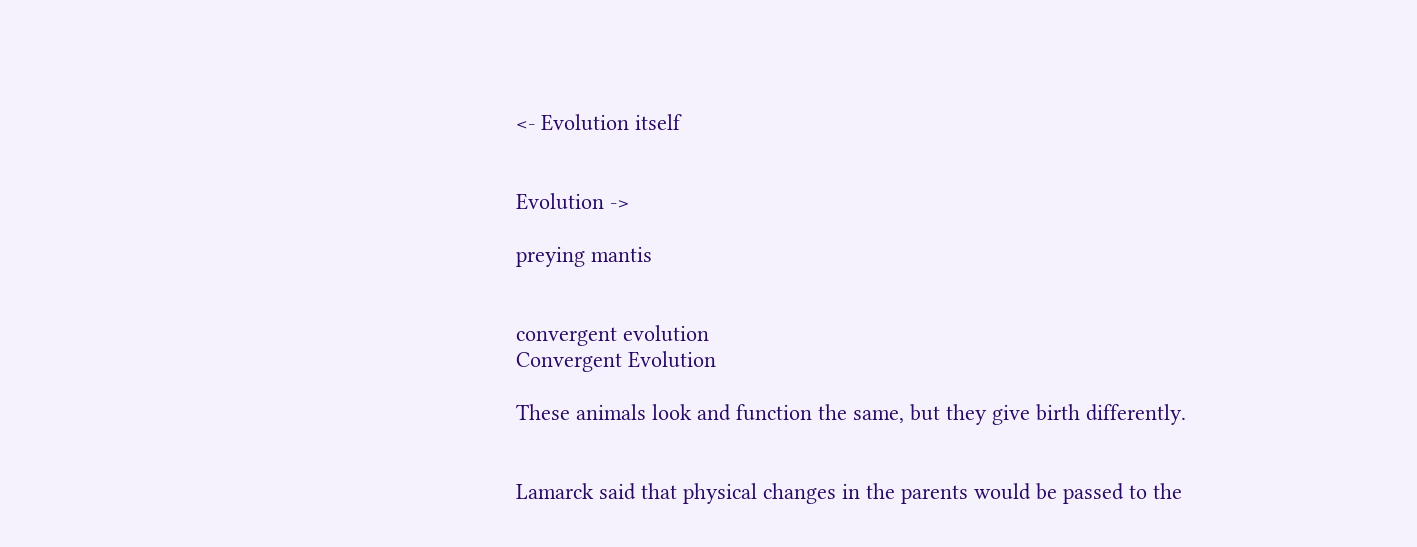<- Evolution itself


Evolution ->

preying mantis


convergent evolution
Convergent Evolution

These animals look and function the same, but they give birth differently.


Lamarck said that physical changes in the parents would be passed to the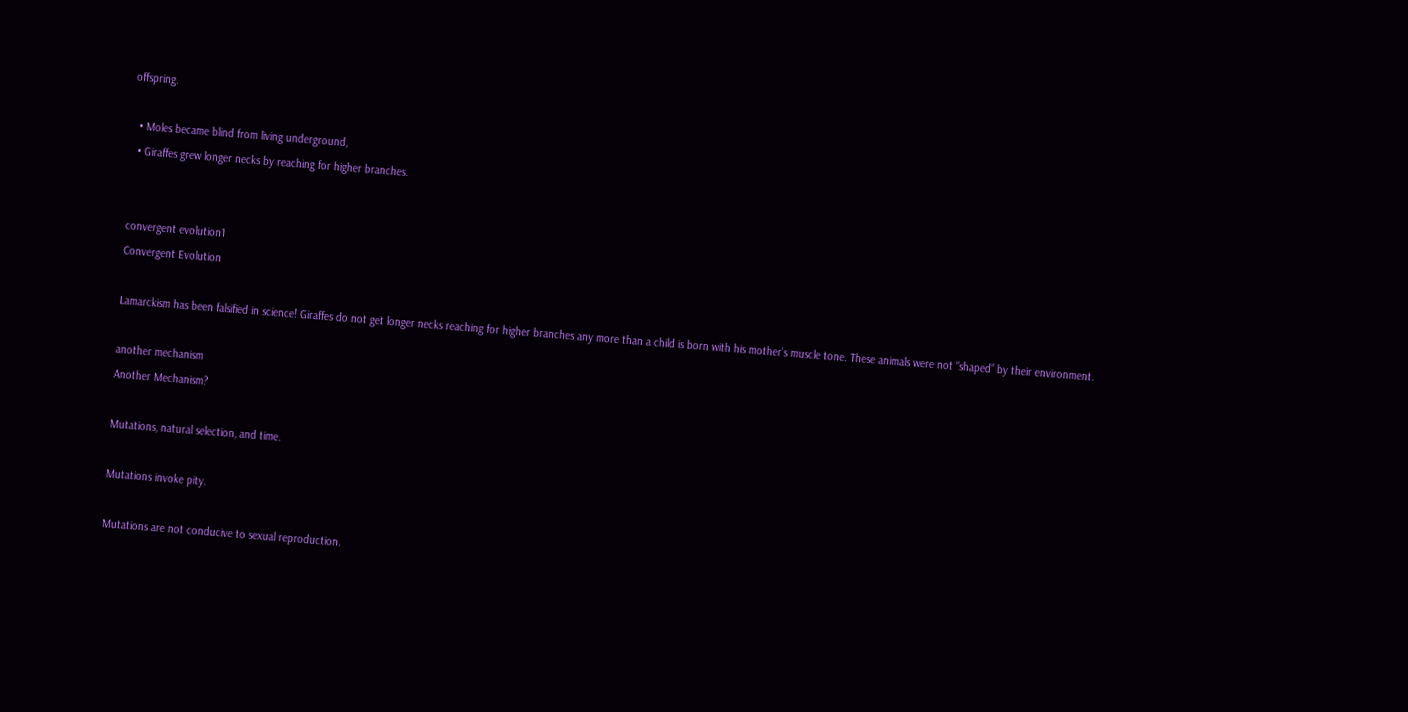offspring.

  • Moles became blind from living underground,
  • Giraffes grew longer necks by reaching for higher branches.


convergent evolution1
Convergent Evolution

Lamarckism has been falsified in science! Giraffes do not get longer necks reaching for higher branches any more than a child is born with his mother’s muscle tone. These animals were not “shaped” by their environment.

another mechanism
Another Mechanism?

Mutations, natural selection, and time.

Mutations invoke pity.

Mutations are not conducive to sexual reproduction.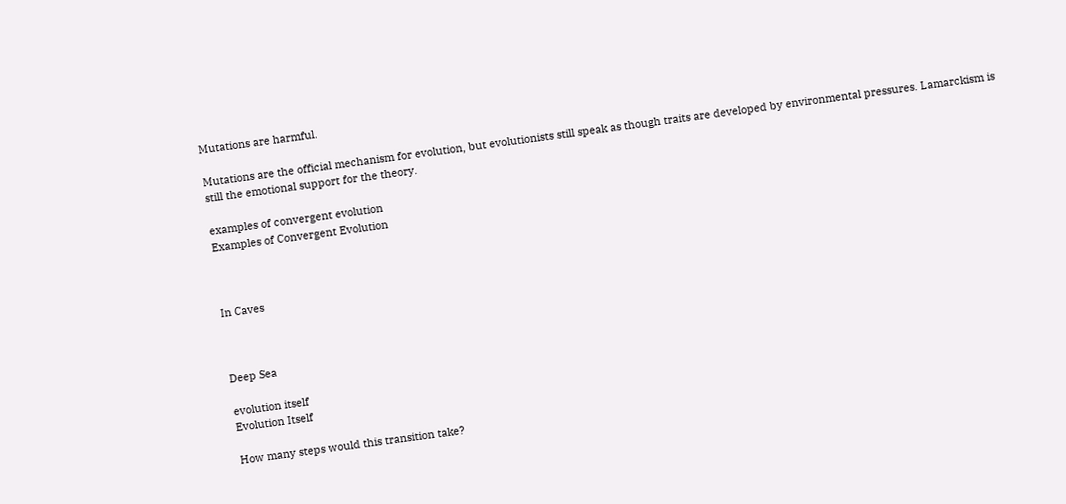Mutations are harmful.

Mutations are the official mechanism for evolution, but evolutionists still speak as though traits are developed by environmental pressures. Lamarckism is still the emotional support for the theory.

examples of convergent evolution
Examples of Convergent Evolution



In Caves



Deep Sea

evolution itself
Evolution Itself

How many steps would this transition take?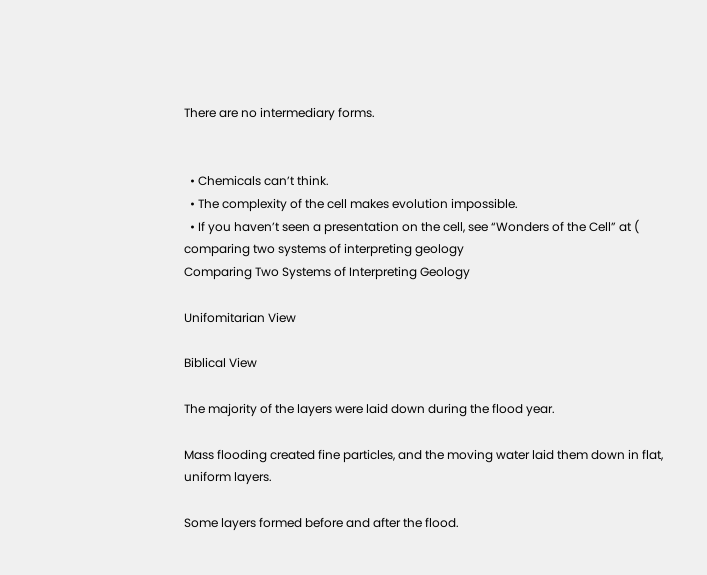There are no intermediary forms.


  • Chemicals can’t think.
  • The complexity of the cell makes evolution impossible.
  • If you haven’t seen a presentation on the cell, see “Wonders of the Cell” at (
comparing two systems of interpreting geology
Comparing Two Systems of Interpreting Geology

Unifomitarian View

Biblical View

The majority of the layers were laid down during the flood year.

Mass flooding created fine particles, and the moving water laid them down in flat, uniform layers.

Some layers formed before and after the flood.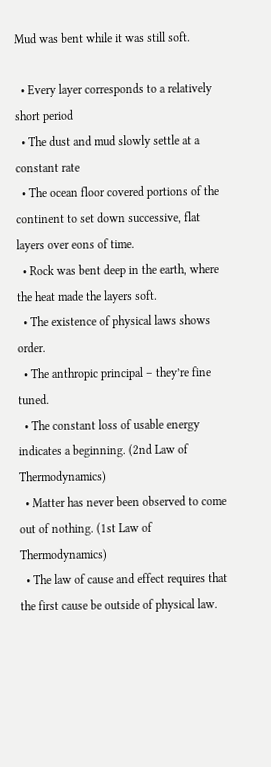Mud was bent while it was still soft.

  • Every layer corresponds to a relatively short period
  • The dust and mud slowly settle at a constant rate
  • The ocean floor covered portions of the continent to set down successive, flat layers over eons of time.
  • Rock was bent deep in the earth, where the heat made the layers soft.
  • The existence of physical laws shows order.
  • The anthropic principal – they’re fine tuned.
  • The constant loss of usable energy indicates a beginning. (2nd Law of Thermodynamics)
  • Matter has never been observed to come out of nothing. (1st Law of Thermodynamics)
  • The law of cause and effect requires that the first cause be outside of physical law.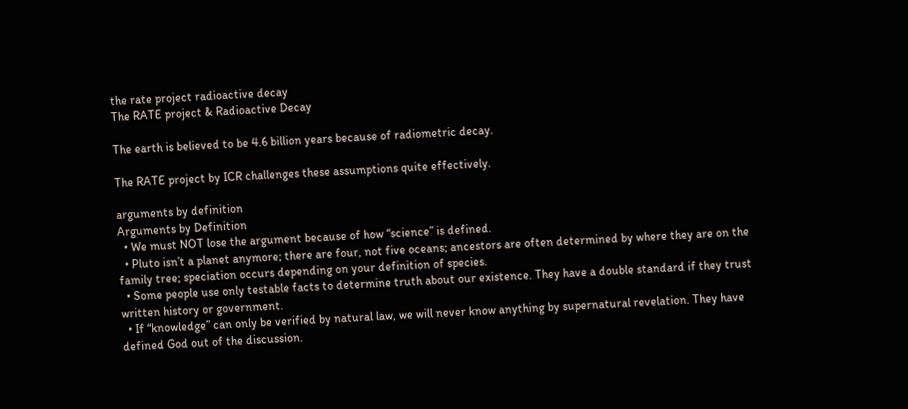the rate project radioactive decay
The RATE project & Radioactive Decay

The earth is believed to be 4.6 billion years because of radiometric decay.

The RATE project by ICR challenges these assumptions quite effectively.

arguments by definition
Arguments by Definition
  • We must NOT lose the argument because of how “science” is defined.
  • Pluto isn’t a planet anymore; there are four, not five oceans; ancestors are often determined by where they are on the family tree; speciation occurs depending on your definition of species.
  • Some people use only testable facts to determine truth about our existence. They have a double standard if they trust written history or government.
  • If “knowledge” can only be verified by natural law, we will never know anything by supernatural revelation. They have defined God out of the discussion.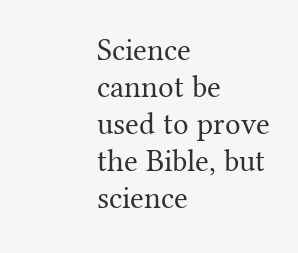Science cannot be used to prove the Bible, but science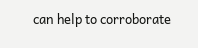can help to corroborate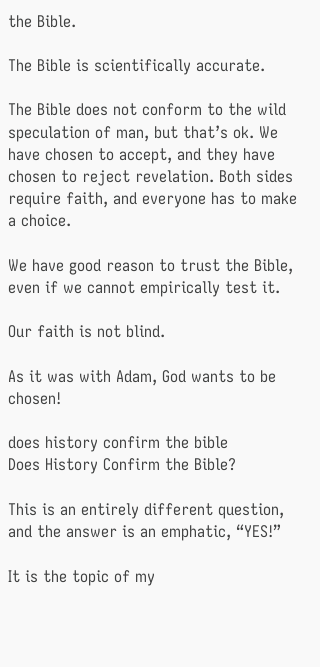the Bible.

The Bible is scientifically accurate.

The Bible does not conform to the wild speculation of man, but that’s ok. We have chosen to accept, and they have chosen to reject revelation. Both sides require faith, and everyone has to make a choice.

We have good reason to trust the Bible, even if we cannot empirically test it.

Our faith is not blind.

As it was with Adam, God wants to be chosen!

does history confirm the bible
Does History Confirm the Bible?

This is an entirely different question, and the answer is an emphatic, “YES!”

It is the topic of my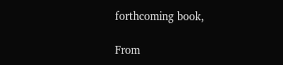forthcoming book,

From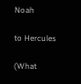Noah

to Hercules

(What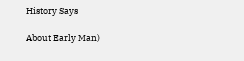History Says

About Early Man)